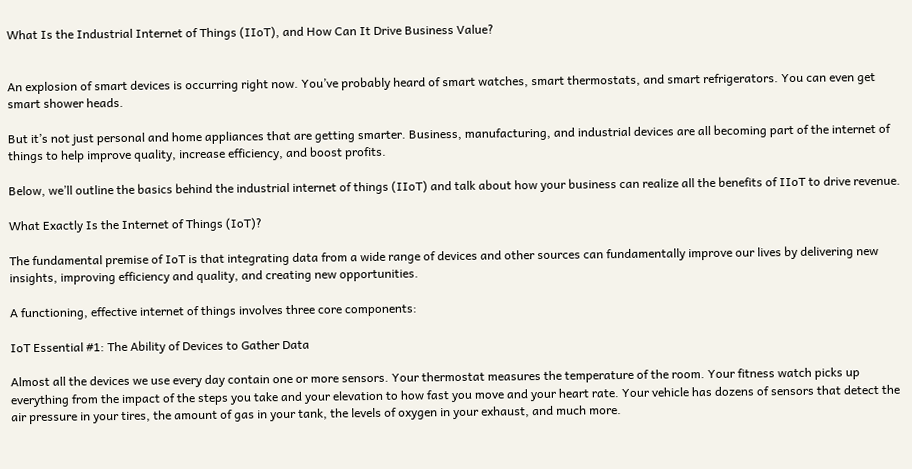What Is the Industrial Internet of Things (IIoT), and How Can It Drive Business Value?


An explosion of smart devices is occurring right now. You’ve probably heard of smart watches, smart thermostats, and smart refrigerators. You can even get smart shower heads.

But it’s not just personal and home appliances that are getting smarter. Business, manufacturing, and industrial devices are all becoming part of the internet of things to help improve quality, increase efficiency, and boost profits.

Below, we’ll outline the basics behind the industrial internet of things (IIoT) and talk about how your business can realize all the benefits of IIoT to drive revenue.

What Exactly Is the Internet of Things (IoT)?

The fundamental premise of IoT is that integrating data from a wide range of devices and other sources can fundamentally improve our lives by delivering new insights, improving efficiency and quality, and creating new opportunities.

A functioning, effective internet of things involves three core components:

IoT Essential #1: The Ability of Devices to Gather Data

Almost all the devices we use every day contain one or more sensors. Your thermostat measures the temperature of the room. Your fitness watch picks up everything from the impact of the steps you take and your elevation to how fast you move and your heart rate. Your vehicle has dozens of sensors that detect the air pressure in your tires, the amount of gas in your tank, the levels of oxygen in your exhaust, and much more.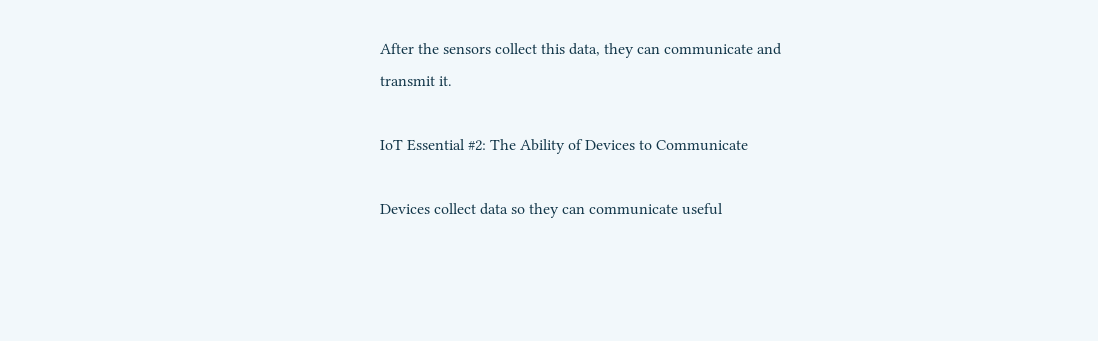After the sensors collect this data, they can communicate and transmit it.

IoT Essential #2: The Ability of Devices to Communicate

Devices collect data so they can communicate useful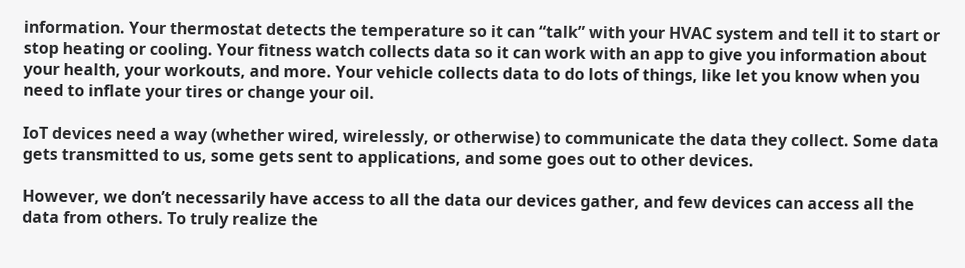information. Your thermostat detects the temperature so it can “talk” with your HVAC system and tell it to start or stop heating or cooling. Your fitness watch collects data so it can work with an app to give you information about your health, your workouts, and more. Your vehicle collects data to do lots of things, like let you know when you need to inflate your tires or change your oil.

IoT devices need a way (whether wired, wirelessly, or otherwise) to communicate the data they collect. Some data gets transmitted to us, some gets sent to applications, and some goes out to other devices.

However, we don’t necessarily have access to all the data our devices gather, and few devices can access all the data from others. To truly realize the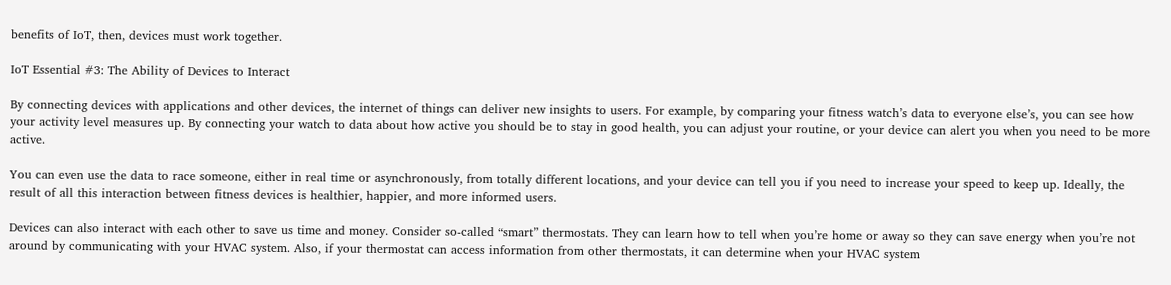benefits of IoT, then, devices must work together.

IoT Essential #3: The Ability of Devices to Interact

By connecting devices with applications and other devices, the internet of things can deliver new insights to users. For example, by comparing your fitness watch’s data to everyone else’s, you can see how your activity level measures up. By connecting your watch to data about how active you should be to stay in good health, you can adjust your routine, or your device can alert you when you need to be more active.

You can even use the data to race someone, either in real time or asynchronously, from totally different locations, and your device can tell you if you need to increase your speed to keep up. Ideally, the result of all this interaction between fitness devices is healthier, happier, and more informed users.

Devices can also interact with each other to save us time and money. Consider so-called “smart” thermostats. They can learn how to tell when you’re home or away so they can save energy when you’re not around by communicating with your HVAC system. Also, if your thermostat can access information from other thermostats, it can determine when your HVAC system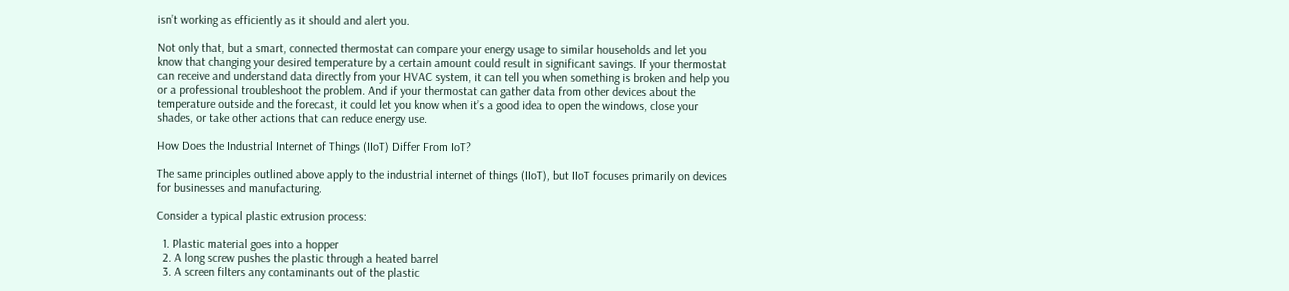isn’t working as efficiently as it should and alert you.

Not only that, but a smart, connected thermostat can compare your energy usage to similar households and let you know that changing your desired temperature by a certain amount could result in significant savings. If your thermostat can receive and understand data directly from your HVAC system, it can tell you when something is broken and help you or a professional troubleshoot the problem. And if your thermostat can gather data from other devices about the temperature outside and the forecast, it could let you know when it’s a good idea to open the windows, close your shades, or take other actions that can reduce energy use.

How Does the Industrial Internet of Things (IIoT) Differ From IoT?

The same principles outlined above apply to the industrial internet of things (IIoT), but IIoT focuses primarily on devices for businesses and manufacturing.

Consider a typical plastic extrusion process:

  1. Plastic material goes into a hopper
  2. A long screw pushes the plastic through a heated barrel
  3. A screen filters any contaminants out of the plastic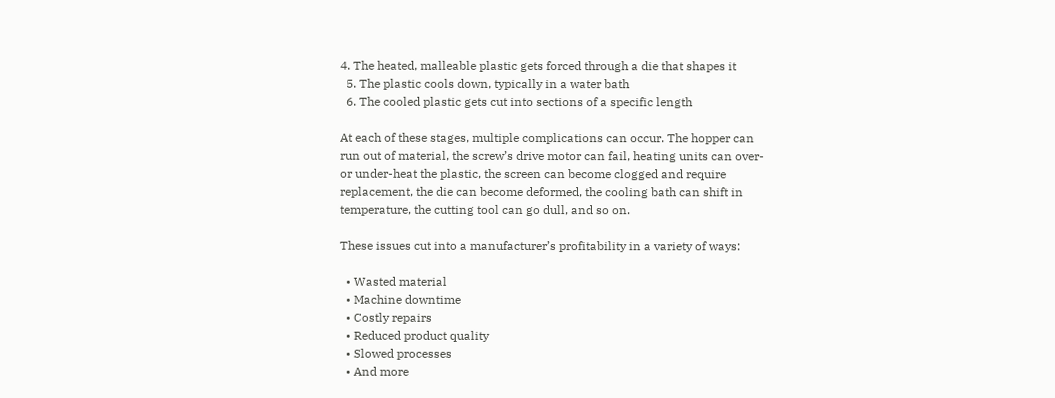4. The heated, malleable plastic gets forced through a die that shapes it
  5. The plastic cools down, typically in a water bath
  6. The cooled plastic gets cut into sections of a specific length

At each of these stages, multiple complications can occur. The hopper can run out of material, the screw’s drive motor can fail, heating units can over- or under-heat the plastic, the screen can become clogged and require replacement, the die can become deformed, the cooling bath can shift in temperature, the cutting tool can go dull, and so on.

These issues cut into a manufacturer’s profitability in a variety of ways:

  • Wasted material
  • Machine downtime
  • Costly repairs
  • Reduced product quality
  • Slowed processes
  • And more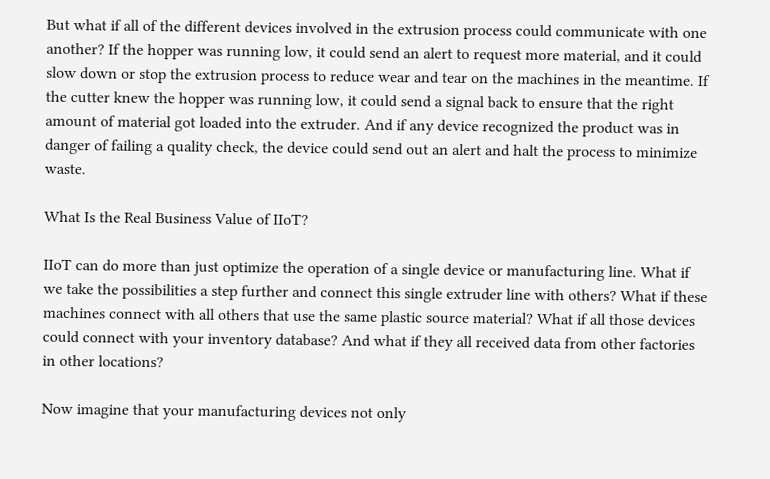But what if all of the different devices involved in the extrusion process could communicate with one another? If the hopper was running low, it could send an alert to request more material, and it could slow down or stop the extrusion process to reduce wear and tear on the machines in the meantime. If the cutter knew the hopper was running low, it could send a signal back to ensure that the right amount of material got loaded into the extruder. And if any device recognized the product was in danger of failing a quality check, the device could send out an alert and halt the process to minimize waste.

What Is the Real Business Value of IIoT?

IIoT can do more than just optimize the operation of a single device or manufacturing line. What if we take the possibilities a step further and connect this single extruder line with others? What if these machines connect with all others that use the same plastic source material? What if all those devices could connect with your inventory database? And what if they all received data from other factories in other locations?

Now imagine that your manufacturing devices not only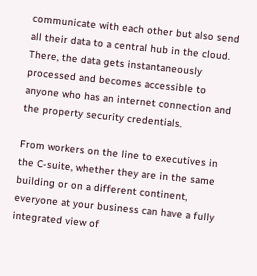communicate with each other but also send all their data to a central hub in the cloud. There, the data gets instantaneously processed and becomes accessible to anyone who has an internet connection and the property security credentials.

From workers on the line to executives in the C-suite, whether they are in the same building or on a different continent, everyone at your business can have a fully integrated view of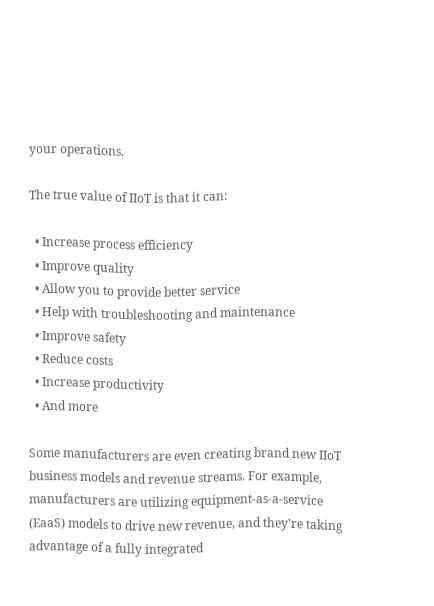your operations.

The true value of IIoT is that it can:

  • Increase process efficiency
  • Improve quality
  • Allow you to provide better service
  • Help with troubleshooting and maintenance
  • Improve safety
  • Reduce costs
  • Increase productivity
  • And more

Some manufacturers are even creating brand new IIoT business models and revenue streams. For example, manufacturers are utilizing equipment-as-a-service (EaaS) models to drive new revenue, and they’re taking advantage of a fully integrated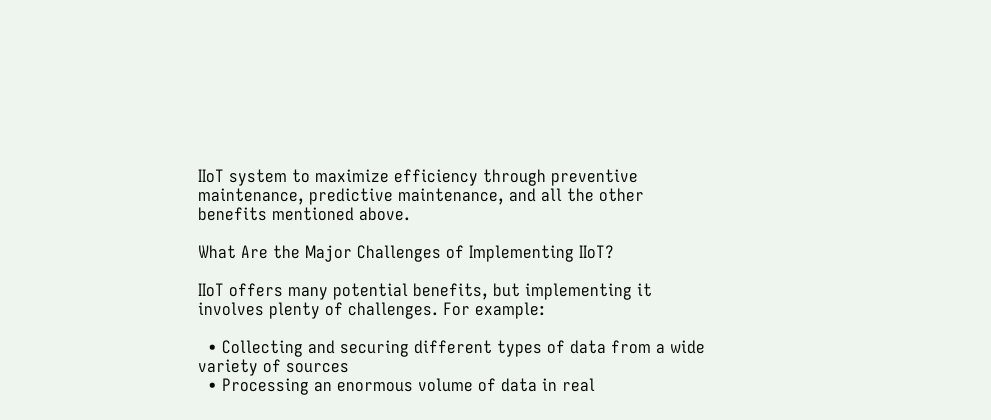IIoT system to maximize efficiency through preventive maintenance, predictive maintenance, and all the other benefits mentioned above.

What Are the Major Challenges of Implementing IIoT?

IIoT offers many potential benefits, but implementing it involves plenty of challenges. For example:

  • Collecting and securing different types of data from a wide variety of sources
  • Processing an enormous volume of data in real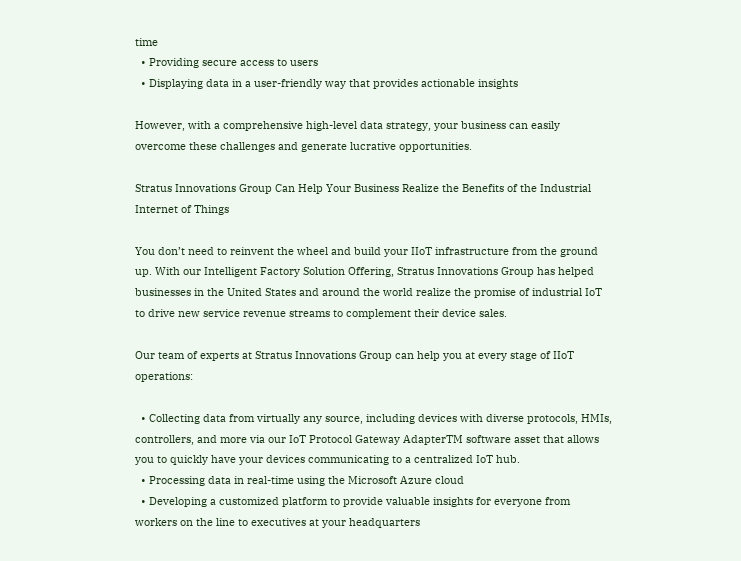time
  • Providing secure access to users
  • Displaying data in a user-friendly way that provides actionable insights

However, with a comprehensive high-level data strategy, your business can easily overcome these challenges and generate lucrative opportunities.

Stratus Innovations Group Can Help Your Business Realize the Benefits of the Industrial Internet of Things

You don’t need to reinvent the wheel and build your IIoT infrastructure from the ground up. With our Intelligent Factory Solution Offering, Stratus Innovations Group has helped businesses in the United States and around the world realize the promise of industrial IoT to drive new service revenue streams to complement their device sales.

Our team of experts at Stratus Innovations Group can help you at every stage of IIoT operations:

  • Collecting data from virtually any source, including devices with diverse protocols, HMIs, controllers, and more via our IoT Protocol Gateway AdapterTM software asset that allows you to quickly have your devices communicating to a centralized IoT hub.
  • Processing data in real-time using the Microsoft Azure cloud
  • Developing a customized platform to provide valuable insights for everyone from workers on the line to executives at your headquarters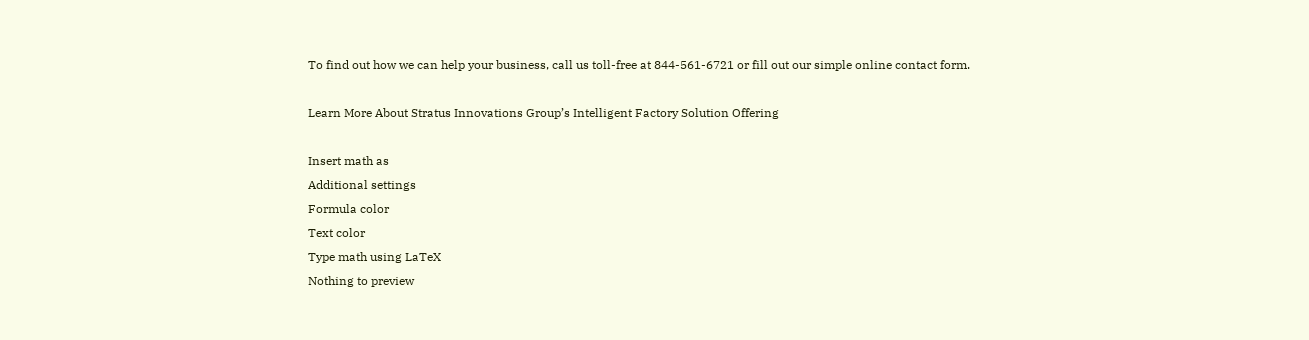To find out how we can help your business, call us toll-free at 844-561-6721 or fill out our simple online contact form.

Learn More About Stratus Innovations Group’s Intelligent Factory Solution Offering

Insert math as
Additional settings
Formula color
Text color
Type math using LaTeX
Nothing to preview